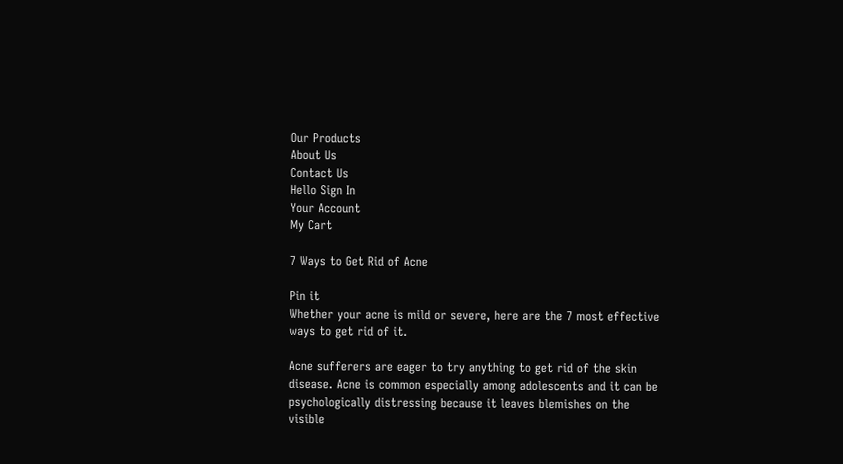Our Products
About Us
Contact Us
Hello Sign In
Your Account
My Cart

7 Ways to Get Rid of Acne

Pin it
Whether your acne is mild or severe, here are the 7 most effective ways to get rid of it.

Acne sufferers are eager to try anything to get rid of the skin disease. Acne is common especially among adolescents and it can be psychologically distressing because it leaves blemishes on the visible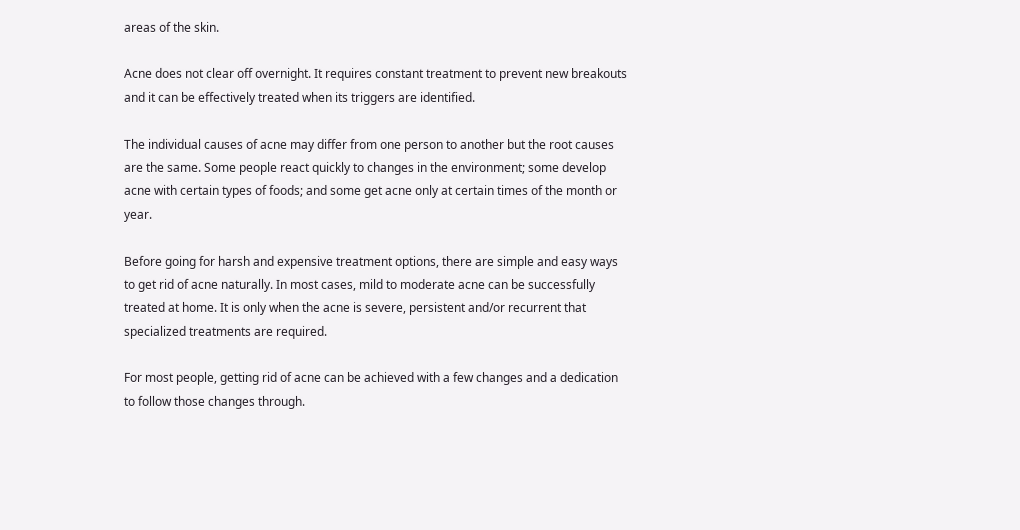areas of the skin.

Acne does not clear off overnight. It requires constant treatment to prevent new breakouts and it can be effectively treated when its triggers are identified.

The individual causes of acne may differ from one person to another but the root causes are the same. Some people react quickly to changes in the environment; some develop acne with certain types of foods; and some get acne only at certain times of the month or year.

Before going for harsh and expensive treatment options, there are simple and easy ways to get rid of acne naturally. In most cases, mild to moderate acne can be successfully treated at home. It is only when the acne is severe, persistent and/or recurrent that specialized treatments are required.

For most people, getting rid of acne can be achieved with a few changes and a dedication to follow those changes through.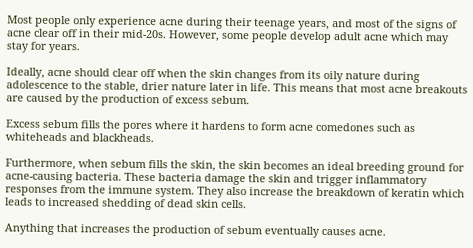Most people only experience acne during their teenage years, and most of the signs of acne clear off in their mid-20s. However, some people develop adult acne which may stay for years.

Ideally, acne should clear off when the skin changes from its oily nature during adolescence to the stable, drier nature later in life. This means that most acne breakouts are caused by the production of excess sebum.

Excess sebum fills the pores where it hardens to form acne comedones such as whiteheads and blackheads.

Furthermore, when sebum fills the skin, the skin becomes an ideal breeding ground for acne-causing bacteria. These bacteria damage the skin and trigger inflammatory responses from the immune system. They also increase the breakdown of keratin which leads to increased shedding of dead skin cells.

Anything that increases the production of sebum eventually causes acne.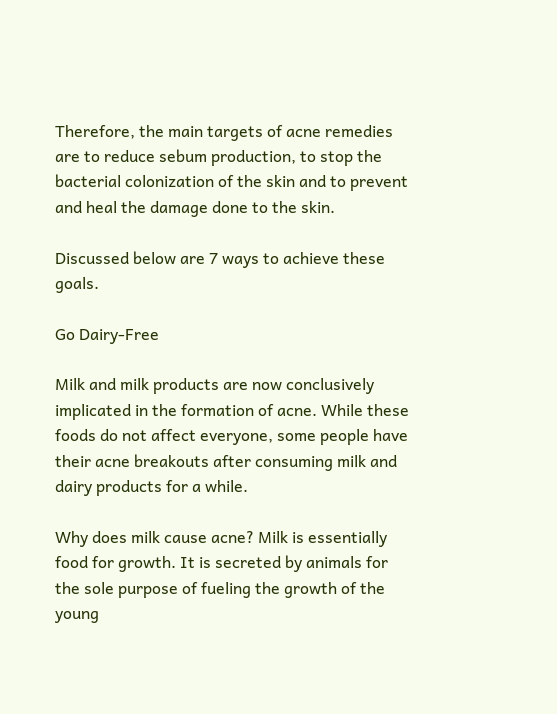Therefore, the main targets of acne remedies are to reduce sebum production, to stop the bacterial colonization of the skin and to prevent and heal the damage done to the skin.

Discussed below are 7 ways to achieve these goals.

Go Dairy-Free

Milk and milk products are now conclusively implicated in the formation of acne. While these foods do not affect everyone, some people have their acne breakouts after consuming milk and dairy products for a while.

Why does milk cause acne? Milk is essentially food for growth. It is secreted by animals for the sole purpose of fueling the growth of the young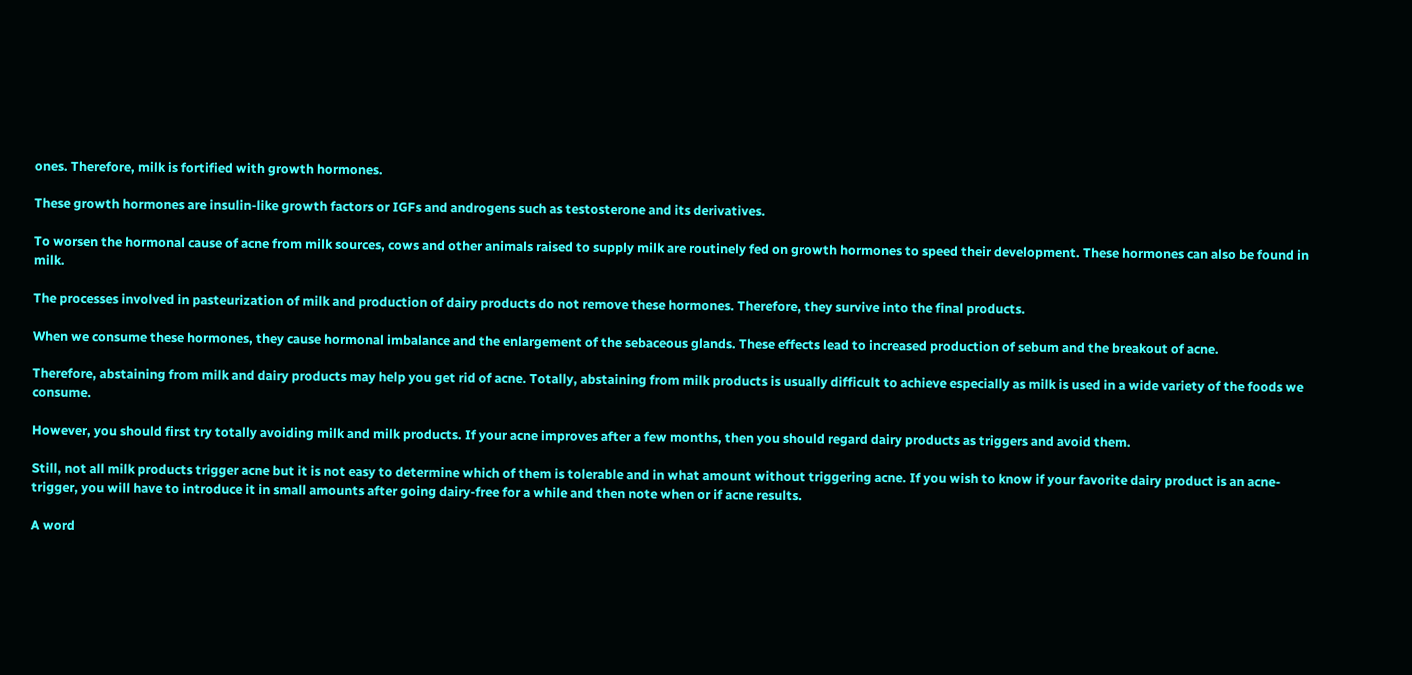ones. Therefore, milk is fortified with growth hormones.

These growth hormones are insulin-like growth factors or IGFs and androgens such as testosterone and its derivatives.

To worsen the hormonal cause of acne from milk sources, cows and other animals raised to supply milk are routinely fed on growth hormones to speed their development. These hormones can also be found in milk.

The processes involved in pasteurization of milk and production of dairy products do not remove these hormones. Therefore, they survive into the final products.

When we consume these hormones, they cause hormonal imbalance and the enlargement of the sebaceous glands. These effects lead to increased production of sebum and the breakout of acne.

Therefore, abstaining from milk and dairy products may help you get rid of acne. Totally, abstaining from milk products is usually difficult to achieve especially as milk is used in a wide variety of the foods we consume.

However, you should first try totally avoiding milk and milk products. If your acne improves after a few months, then you should regard dairy products as triggers and avoid them.

Still, not all milk products trigger acne but it is not easy to determine which of them is tolerable and in what amount without triggering acne. If you wish to know if your favorite dairy product is an acne-trigger, you will have to introduce it in small amounts after going dairy-free for a while and then note when or if acne results.

A word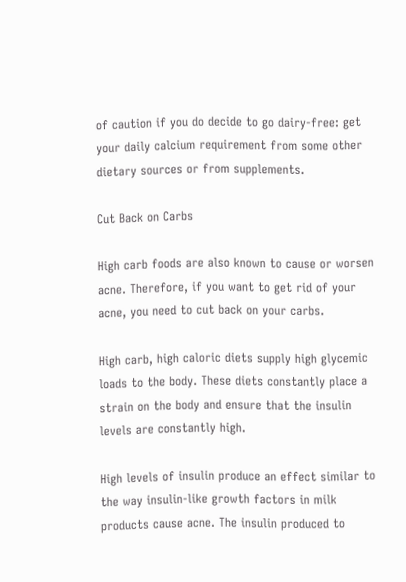of caution if you do decide to go dairy-free: get your daily calcium requirement from some other dietary sources or from supplements.

Cut Back on Carbs

High carb foods are also known to cause or worsen acne. Therefore, if you want to get rid of your acne, you need to cut back on your carbs.

High carb, high caloric diets supply high glycemic loads to the body. These diets constantly place a strain on the body and ensure that the insulin levels are constantly high.

High levels of insulin produce an effect similar to the way insulin-like growth factors in milk products cause acne. The insulin produced to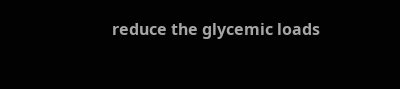reduce the glycemic loads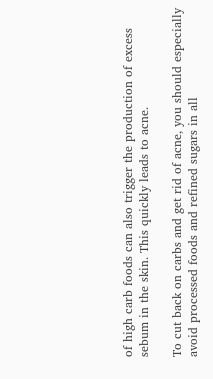of high carb foods can also trigger the production of excess sebum in the skin. This quickly leads to acne.

To cut back on carbs and get rid of acne, you should especially avoid processed foods and refined sugars in all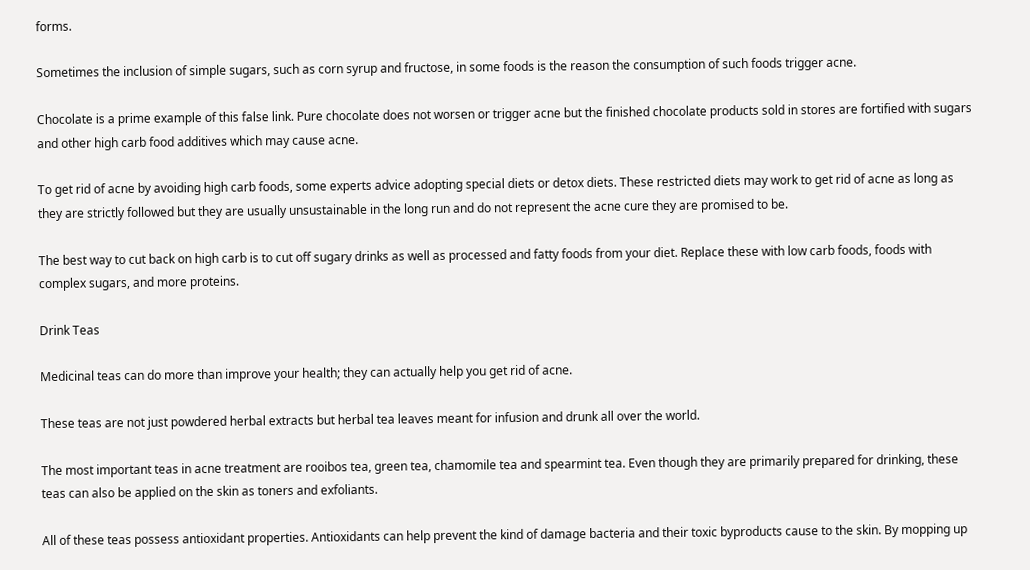forms.

Sometimes the inclusion of simple sugars, such as corn syrup and fructose, in some foods is the reason the consumption of such foods trigger acne.

Chocolate is a prime example of this false link. Pure chocolate does not worsen or trigger acne but the finished chocolate products sold in stores are fortified with sugars and other high carb food additives which may cause acne.

To get rid of acne by avoiding high carb foods, some experts advice adopting special diets or detox diets. These restricted diets may work to get rid of acne as long as they are strictly followed but they are usually unsustainable in the long run and do not represent the acne cure they are promised to be.

The best way to cut back on high carb is to cut off sugary drinks as well as processed and fatty foods from your diet. Replace these with low carb foods, foods with complex sugars, and more proteins.

Drink Teas

Medicinal teas can do more than improve your health; they can actually help you get rid of acne.

These teas are not just powdered herbal extracts but herbal tea leaves meant for infusion and drunk all over the world.

The most important teas in acne treatment are rooibos tea, green tea, chamomile tea and spearmint tea. Even though they are primarily prepared for drinking, these teas can also be applied on the skin as toners and exfoliants.

All of these teas possess antioxidant properties. Antioxidants can help prevent the kind of damage bacteria and their toxic byproducts cause to the skin. By mopping up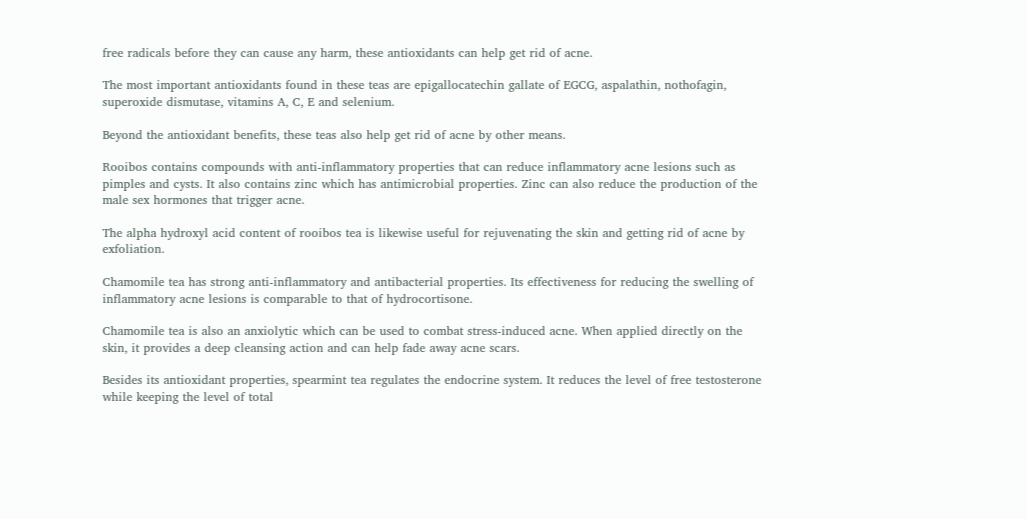free radicals before they can cause any harm, these antioxidants can help get rid of acne.

The most important antioxidants found in these teas are epigallocatechin gallate of EGCG, aspalathin, nothofagin, superoxide dismutase, vitamins A, C, E and selenium.

Beyond the antioxidant benefits, these teas also help get rid of acne by other means.

Rooibos contains compounds with anti-inflammatory properties that can reduce inflammatory acne lesions such as pimples and cysts. It also contains zinc which has antimicrobial properties. Zinc can also reduce the production of the male sex hormones that trigger acne.

The alpha hydroxyl acid content of rooibos tea is likewise useful for rejuvenating the skin and getting rid of acne by exfoliation.

Chamomile tea has strong anti-inflammatory and antibacterial properties. Its effectiveness for reducing the swelling of inflammatory acne lesions is comparable to that of hydrocortisone.

Chamomile tea is also an anxiolytic which can be used to combat stress-induced acne. When applied directly on the skin, it provides a deep cleansing action and can help fade away acne scars.

Besides its antioxidant properties, spearmint tea regulates the endocrine system. It reduces the level of free testosterone while keeping the level of total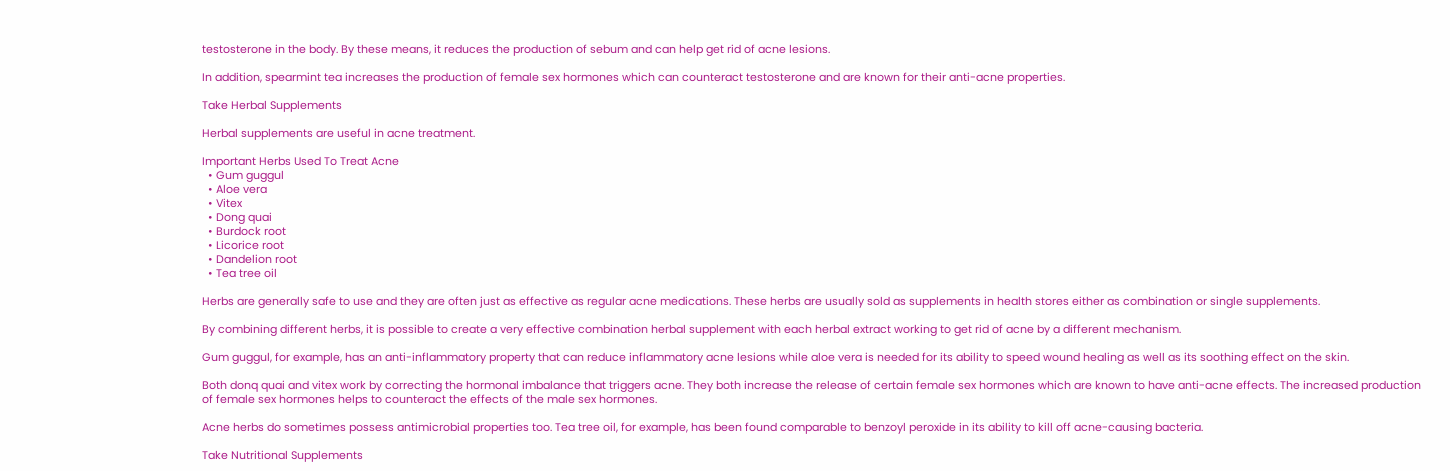testosterone in the body. By these means, it reduces the production of sebum and can help get rid of acne lesions.

In addition, spearmint tea increases the production of female sex hormones which can counteract testosterone and are known for their anti-acne properties.

Take Herbal Supplements

Herbal supplements are useful in acne treatment.

Important Herbs Used To Treat Acne
  • Gum guggul
  • Aloe vera
  • Vitex
  • Dong quai
  • Burdock root
  • Licorice root
  • Dandelion root
  • Tea tree oil

Herbs are generally safe to use and they are often just as effective as regular acne medications. These herbs are usually sold as supplements in health stores either as combination or single supplements.

By combining different herbs, it is possible to create a very effective combination herbal supplement with each herbal extract working to get rid of acne by a different mechanism.

Gum guggul, for example, has an anti-inflammatory property that can reduce inflammatory acne lesions while aloe vera is needed for its ability to speed wound healing as well as its soothing effect on the skin.

Both donq quai and vitex work by correcting the hormonal imbalance that triggers acne. They both increase the release of certain female sex hormones which are known to have anti-acne effects. The increased production of female sex hormones helps to counteract the effects of the male sex hormones.

Acne herbs do sometimes possess antimicrobial properties too. Tea tree oil, for example, has been found comparable to benzoyl peroxide in its ability to kill off acne-causing bacteria.

Take Nutritional Supplements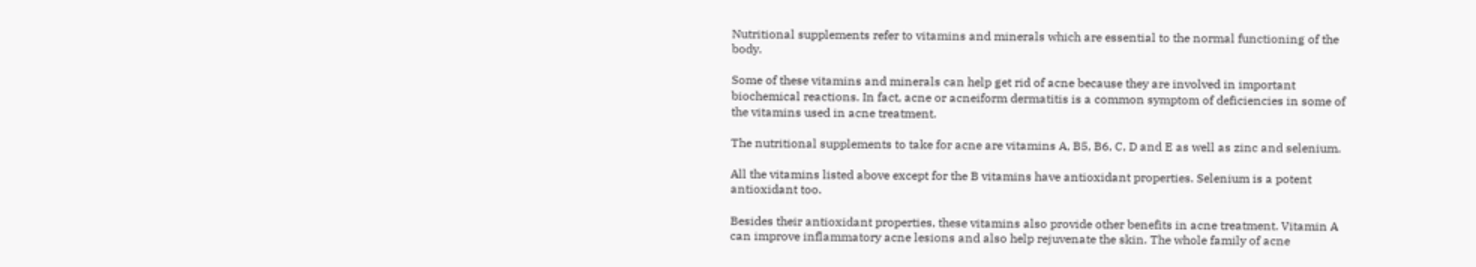Nutritional supplements refer to vitamins and minerals which are essential to the normal functioning of the body.

Some of these vitamins and minerals can help get rid of acne because they are involved in important biochemical reactions. In fact, acne or acneiform dermatitis is a common symptom of deficiencies in some of the vitamins used in acne treatment.

The nutritional supplements to take for acne are vitamins A, B5, B6, C, D and E as well as zinc and selenium.

All the vitamins listed above except for the B vitamins have antioxidant properties. Selenium is a potent antioxidant too.

Besides their antioxidant properties, these vitamins also provide other benefits in acne treatment. Vitamin A can improve inflammatory acne lesions and also help rejuvenate the skin. The whole family of acne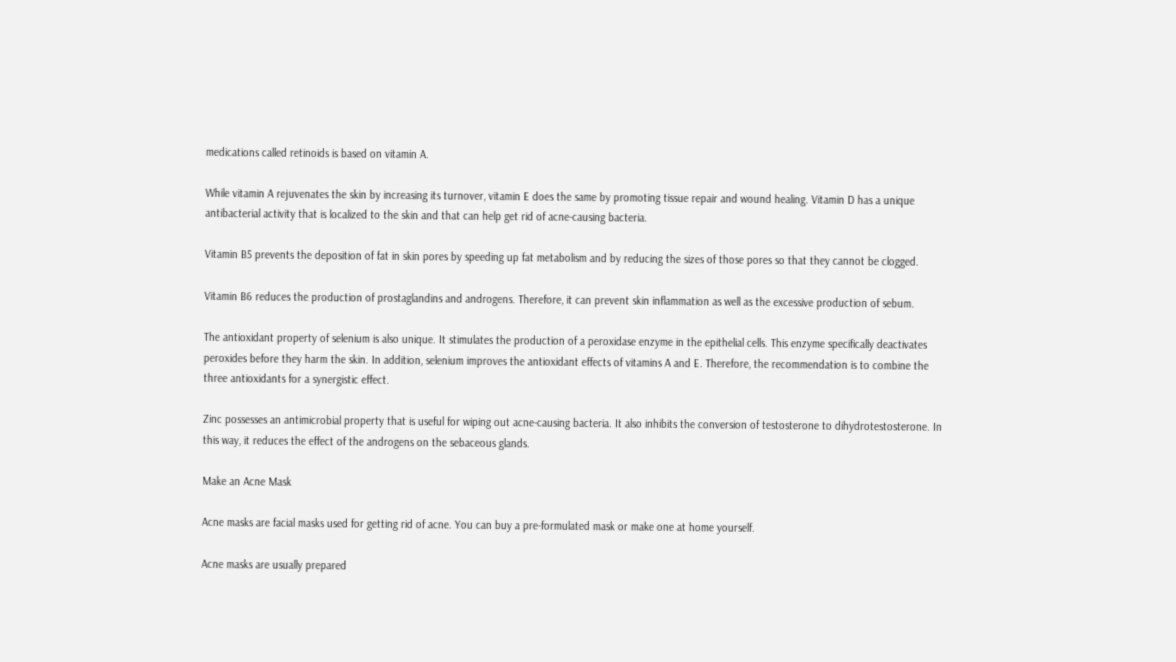medications called retinoids is based on vitamin A.

While vitamin A rejuvenates the skin by increasing its turnover, vitamin E does the same by promoting tissue repair and wound healing. Vitamin D has a unique antibacterial activity that is localized to the skin and that can help get rid of acne-causing bacteria.

Vitamin B5 prevents the deposition of fat in skin pores by speeding up fat metabolism and by reducing the sizes of those pores so that they cannot be clogged.

Vitamin B6 reduces the production of prostaglandins and androgens. Therefore, it can prevent skin inflammation as well as the excessive production of sebum.

The antioxidant property of selenium is also unique. It stimulates the production of a peroxidase enzyme in the epithelial cells. This enzyme specifically deactivates peroxides before they harm the skin. In addition, selenium improves the antioxidant effects of vitamins A and E. Therefore, the recommendation is to combine the three antioxidants for a synergistic effect.

Zinc possesses an antimicrobial property that is useful for wiping out acne-causing bacteria. It also inhibits the conversion of testosterone to dihydrotestosterone. In this way, it reduces the effect of the androgens on the sebaceous glands.

Make an Acne Mask

Acne masks are facial masks used for getting rid of acne. You can buy a pre-formulated mask or make one at home yourself.

Acne masks are usually prepared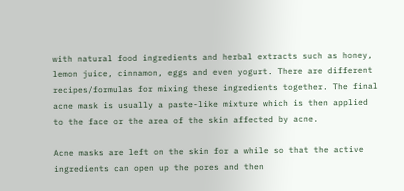with natural food ingredients and herbal extracts such as honey, lemon juice, cinnamon, eggs and even yogurt. There are different recipes/formulas for mixing these ingredients together. The final acne mask is usually a paste-like mixture which is then applied to the face or the area of the skin affected by acne.

Acne masks are left on the skin for a while so that the active ingredients can open up the pores and then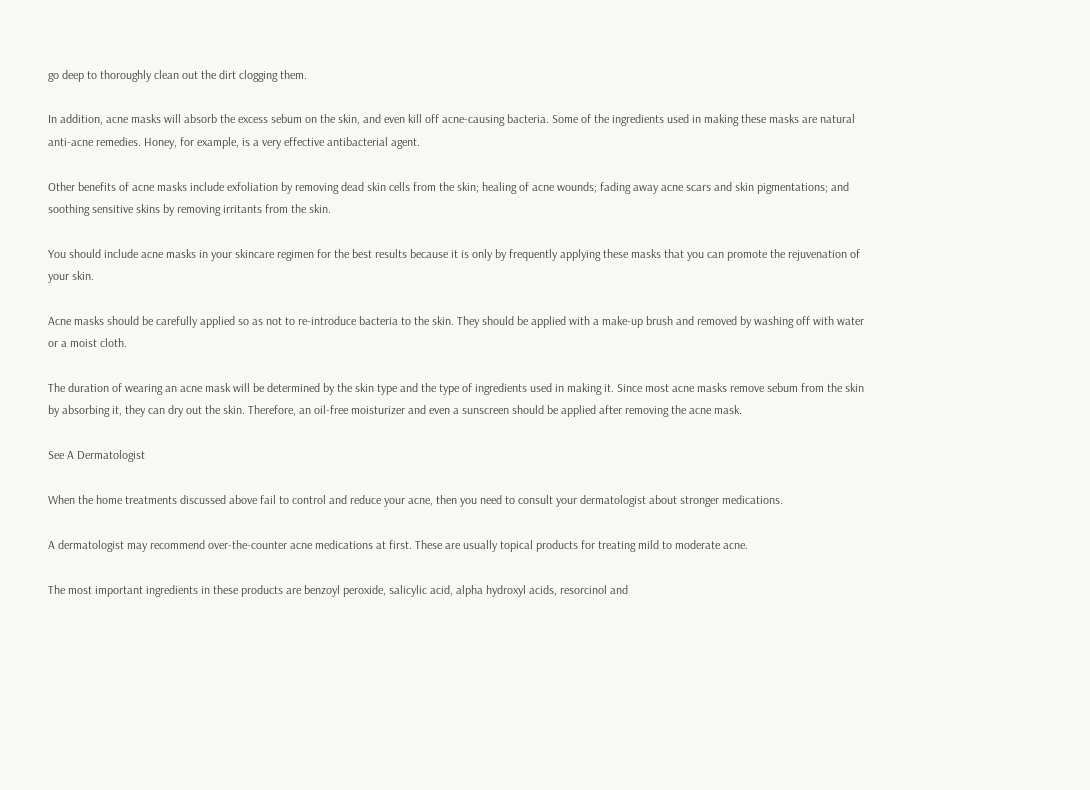go deep to thoroughly clean out the dirt clogging them.

In addition, acne masks will absorb the excess sebum on the skin, and even kill off acne-causing bacteria. Some of the ingredients used in making these masks are natural anti-acne remedies. Honey, for example, is a very effective antibacterial agent.

Other benefits of acne masks include exfoliation by removing dead skin cells from the skin; healing of acne wounds; fading away acne scars and skin pigmentations; and soothing sensitive skins by removing irritants from the skin.

You should include acne masks in your skincare regimen for the best results because it is only by frequently applying these masks that you can promote the rejuvenation of your skin.

Acne masks should be carefully applied so as not to re-introduce bacteria to the skin. They should be applied with a make-up brush and removed by washing off with water or a moist cloth.

The duration of wearing an acne mask will be determined by the skin type and the type of ingredients used in making it. Since most acne masks remove sebum from the skin by absorbing it, they can dry out the skin. Therefore, an oil-free moisturizer and even a sunscreen should be applied after removing the acne mask.

See A Dermatologist

When the home treatments discussed above fail to control and reduce your acne, then you need to consult your dermatologist about stronger medications.

A dermatologist may recommend over-the-counter acne medications at first. These are usually topical products for treating mild to moderate acne.

The most important ingredients in these products are benzoyl peroxide, salicylic acid, alpha hydroxyl acids, resorcinol and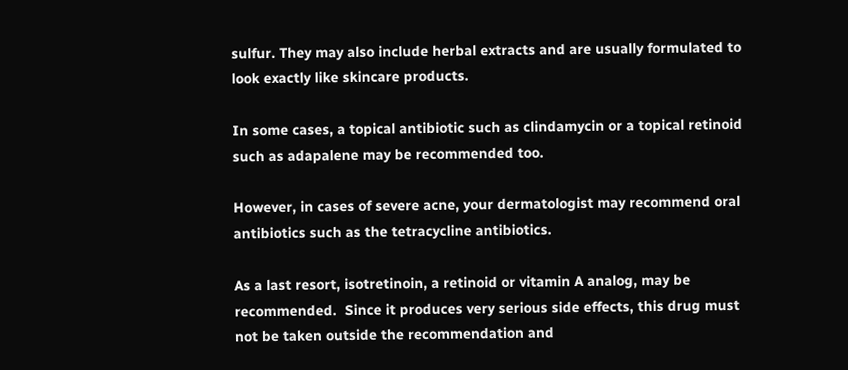sulfur. They may also include herbal extracts and are usually formulated to look exactly like skincare products.

In some cases, a topical antibiotic such as clindamycin or a topical retinoid such as adapalene may be recommended too.

However, in cases of severe acne, your dermatologist may recommend oral antibiotics such as the tetracycline antibiotics.

As a last resort, isotretinoin, a retinoid or vitamin A analog, may be recommended.  Since it produces very serious side effects, this drug must not be taken outside the recommendation and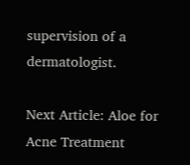supervision of a dermatologist.

Next Article: Aloe for Acne Treatment